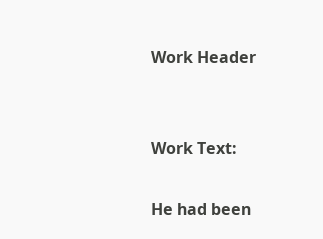Work Header


Work Text:

He had been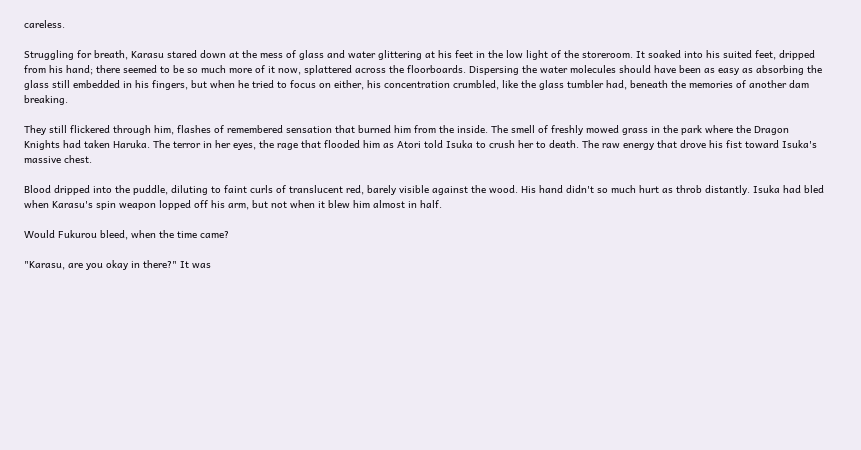careless.

Struggling for breath, Karasu stared down at the mess of glass and water glittering at his feet in the low light of the storeroom. It soaked into his suited feet, dripped from his hand; there seemed to be so much more of it now, splattered across the floorboards. Dispersing the water molecules should have been as easy as absorbing the glass still embedded in his fingers, but when he tried to focus on either, his concentration crumbled, like the glass tumbler had, beneath the memories of another dam breaking.

They still flickered through him, flashes of remembered sensation that burned him from the inside. The smell of freshly mowed grass in the park where the Dragon Knights had taken Haruka. The terror in her eyes, the rage that flooded him as Atori told Isuka to crush her to death. The raw energy that drove his fist toward Isuka's massive chest.

Blood dripped into the puddle, diluting to faint curls of translucent red, barely visible against the wood. His hand didn't so much hurt as throb distantly. Isuka had bled when Karasu's spin weapon lopped off his arm, but not when it blew him almost in half.

Would Fukurou bleed, when the time came?

"Karasu, are you okay in there?" It was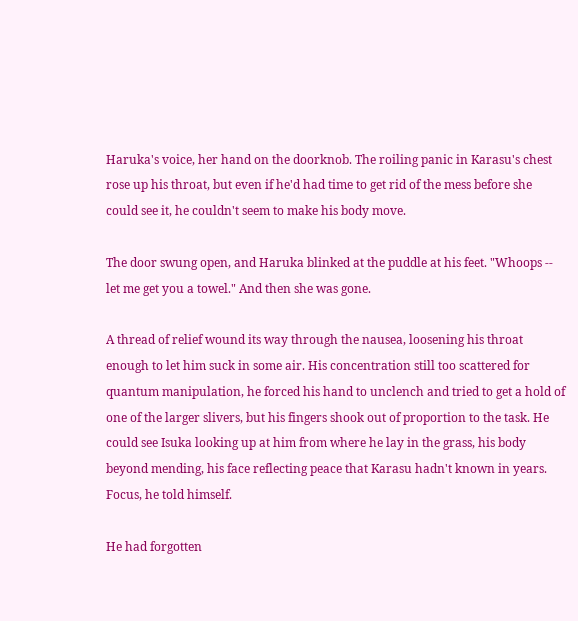Haruka's voice, her hand on the doorknob. The roiling panic in Karasu's chest rose up his throat, but even if he'd had time to get rid of the mess before she could see it, he couldn't seem to make his body move.

The door swung open, and Haruka blinked at the puddle at his feet. "Whoops -- let me get you a towel." And then she was gone.

A thread of relief wound its way through the nausea, loosening his throat enough to let him suck in some air. His concentration still too scattered for quantum manipulation, he forced his hand to unclench and tried to get a hold of one of the larger slivers, but his fingers shook out of proportion to the task. He could see Isuka looking up at him from where he lay in the grass, his body beyond mending, his face reflecting peace that Karasu hadn't known in years. Focus, he told himself.

He had forgotten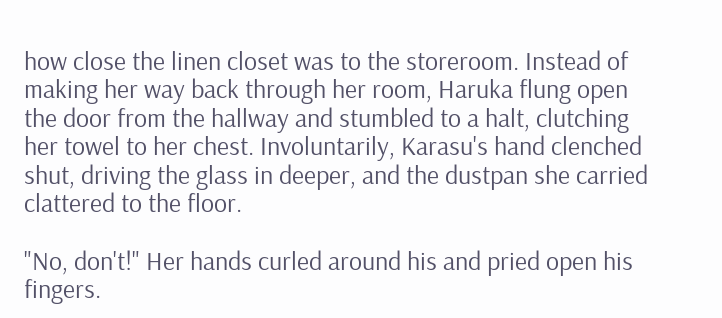how close the linen closet was to the storeroom. Instead of making her way back through her room, Haruka flung open the door from the hallway and stumbled to a halt, clutching her towel to her chest. Involuntarily, Karasu's hand clenched shut, driving the glass in deeper, and the dustpan she carried clattered to the floor.

"No, don't!" Her hands curled around his and pried open his fingers.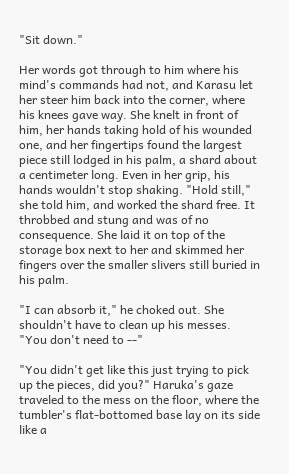"Sit down."

Her words got through to him where his mind's commands had not, and Karasu let her steer him back into the corner, where his knees gave way. She knelt in front of him, her hands taking hold of his wounded one, and her fingertips found the largest piece still lodged in his palm, a shard about a centimeter long. Even in her grip, his hands wouldn't stop shaking. "Hold still," she told him, and worked the shard free. It throbbed and stung and was of no consequence. She laid it on top of the storage box next to her and skimmed her fingers over the smaller slivers still buried in his palm.

"I can absorb it," he choked out. She shouldn't have to clean up his messes. "You don't need to --"

"You didn't get like this just trying to pick up the pieces, did you?" Haruka's gaze traveled to the mess on the floor, where the tumbler's flat-bottomed base lay on its side like a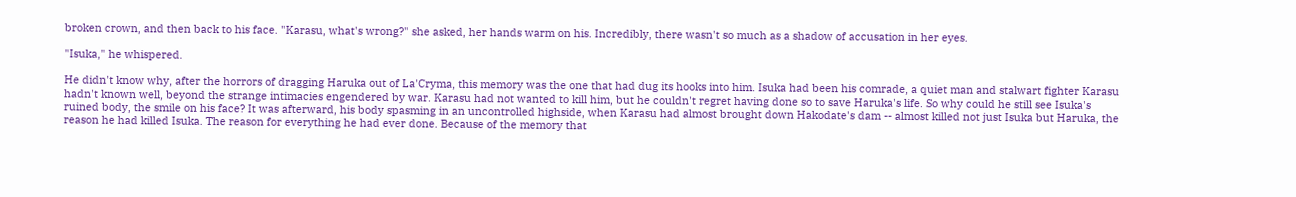broken crown, and then back to his face. "Karasu, what's wrong?" she asked, her hands warm on his. Incredibly, there wasn't so much as a shadow of accusation in her eyes.

"Isuka," he whispered.

He didn't know why, after the horrors of dragging Haruka out of La'Cryma, this memory was the one that had dug its hooks into him. Isuka had been his comrade, a quiet man and stalwart fighter Karasu hadn't known well, beyond the strange intimacies engendered by war. Karasu had not wanted to kill him, but he couldn't regret having done so to save Haruka's life. So why could he still see Isuka's ruined body, the smile on his face? It was afterward, his body spasming in an uncontrolled highside, when Karasu had almost brought down Hakodate's dam -- almost killed not just Isuka but Haruka, the reason he had killed Isuka. The reason for everything he had ever done. Because of the memory that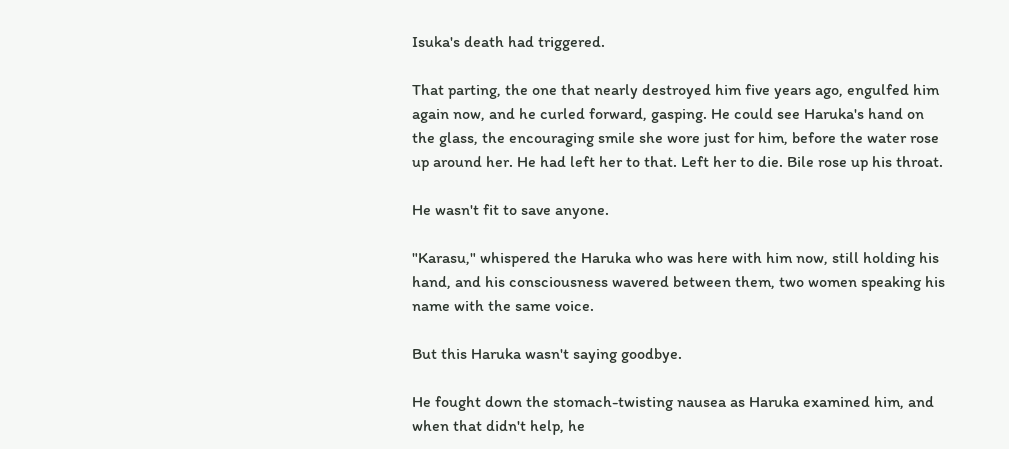Isuka's death had triggered.

That parting, the one that nearly destroyed him five years ago, engulfed him again now, and he curled forward, gasping. He could see Haruka's hand on the glass, the encouraging smile she wore just for him, before the water rose up around her. He had left her to that. Left her to die. Bile rose up his throat.

He wasn't fit to save anyone.

"Karasu," whispered the Haruka who was here with him now, still holding his hand, and his consciousness wavered between them, two women speaking his name with the same voice.

But this Haruka wasn't saying goodbye.

He fought down the stomach-twisting nausea as Haruka examined him, and when that didn't help, he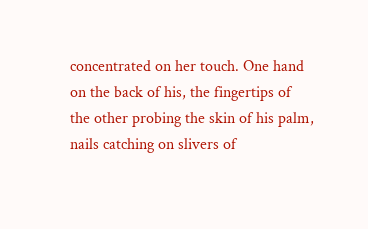concentrated on her touch. One hand on the back of his, the fingertips of the other probing the skin of his palm, nails catching on slivers of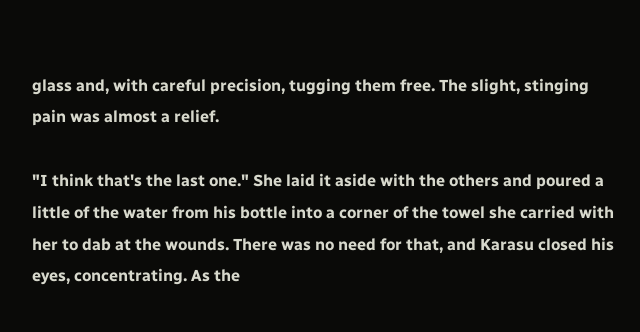glass and, with careful precision, tugging them free. The slight, stinging pain was almost a relief.

"I think that's the last one." She laid it aside with the others and poured a little of the water from his bottle into a corner of the towel she carried with her to dab at the wounds. There was no need for that, and Karasu closed his eyes, concentrating. As the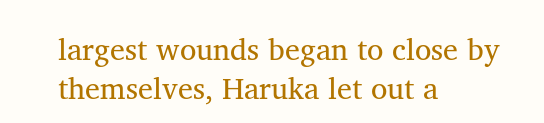largest wounds began to close by themselves, Haruka let out a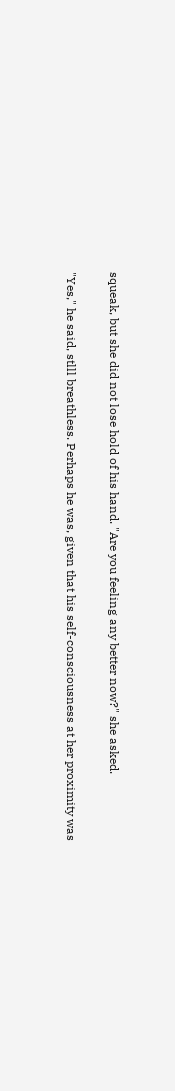squeak, but she did not lose hold of his hand. "Are you feeling any better now?" she asked.

"Yes," he said, stlll breathless. Perhaps he was, given that his self-consciousness at her proximity was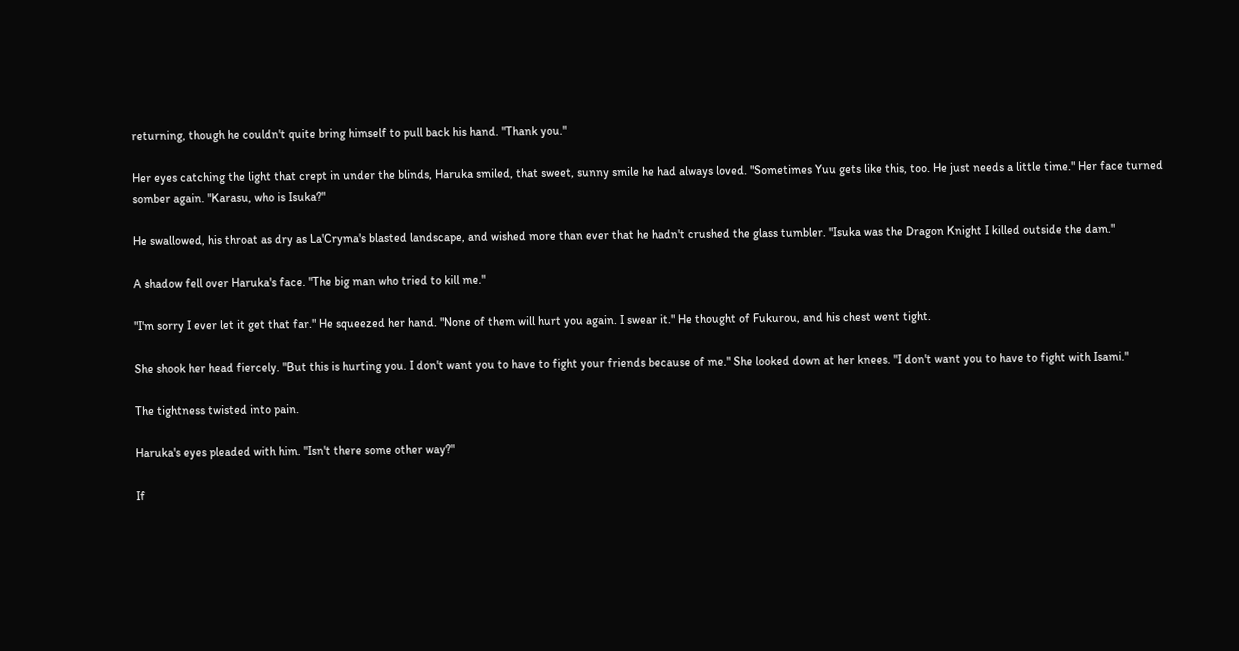returning, though he couldn't quite bring himself to pull back his hand. "Thank you."

Her eyes catching the light that crept in under the blinds, Haruka smiled, that sweet, sunny smile he had always loved. "Sometimes Yuu gets like this, too. He just needs a little time." Her face turned somber again. "Karasu, who is Isuka?"

He swallowed, his throat as dry as La'Cryma's blasted landscape, and wished more than ever that he hadn't crushed the glass tumbler. "Isuka was the Dragon Knight I killed outside the dam."

A shadow fell over Haruka's face. "The big man who tried to kill me."

"I'm sorry I ever let it get that far." He squeezed her hand. "None of them will hurt you again. I swear it." He thought of Fukurou, and his chest went tight.

She shook her head fiercely. "But this is hurting you. I don't want you to have to fight your friends because of me." She looked down at her knees. "I don't want you to have to fight with Isami."

The tightness twisted into pain.

Haruka's eyes pleaded with him. "Isn't there some other way?"

If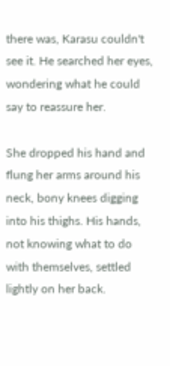there was, Karasu couldn't see it. He searched her eyes, wondering what he could say to reassure her.

She dropped his hand and flung her arms around his neck, bony knees digging into his thighs. His hands, not knowing what to do with themselves, settled lightly on her back.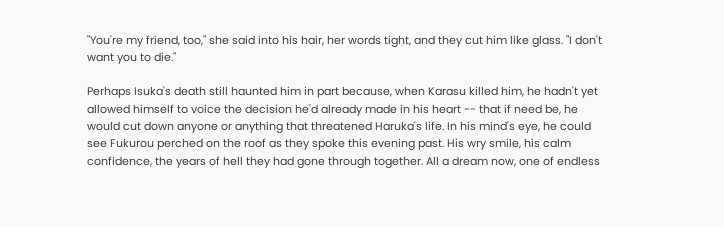"You're my friend, too," she said into his hair, her words tight, and they cut him like glass. "I don't want you to die."

Perhaps Isuka's death still haunted him in part because, when Karasu killed him, he hadn't yet allowed himself to voice the decision he'd already made in his heart -- that if need be, he would cut down anyone or anything that threatened Haruka's life. In his mind's eye, he could see Fukurou perched on the roof as they spoke this evening past. His wry smile, his calm confidence, the years of hell they had gone through together. All a dream now, one of endless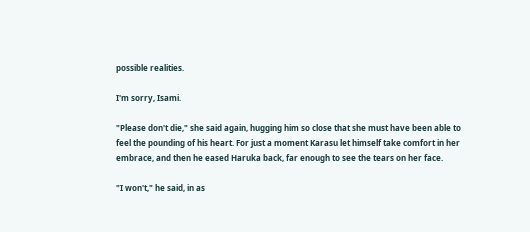possible realities.

I'm sorry, Isami.

"Please don't die," she said again, hugging him so close that she must have been able to feel the pounding of his heart. For just a moment Karasu let himself take comfort in her embrace, and then he eased Haruka back, far enough to see the tears on her face.

"I won't," he said, in as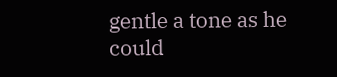gentle a tone as he could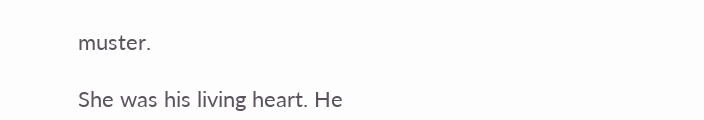muster.

She was his living heart. He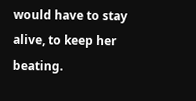would have to stay alive, to keep her beating.